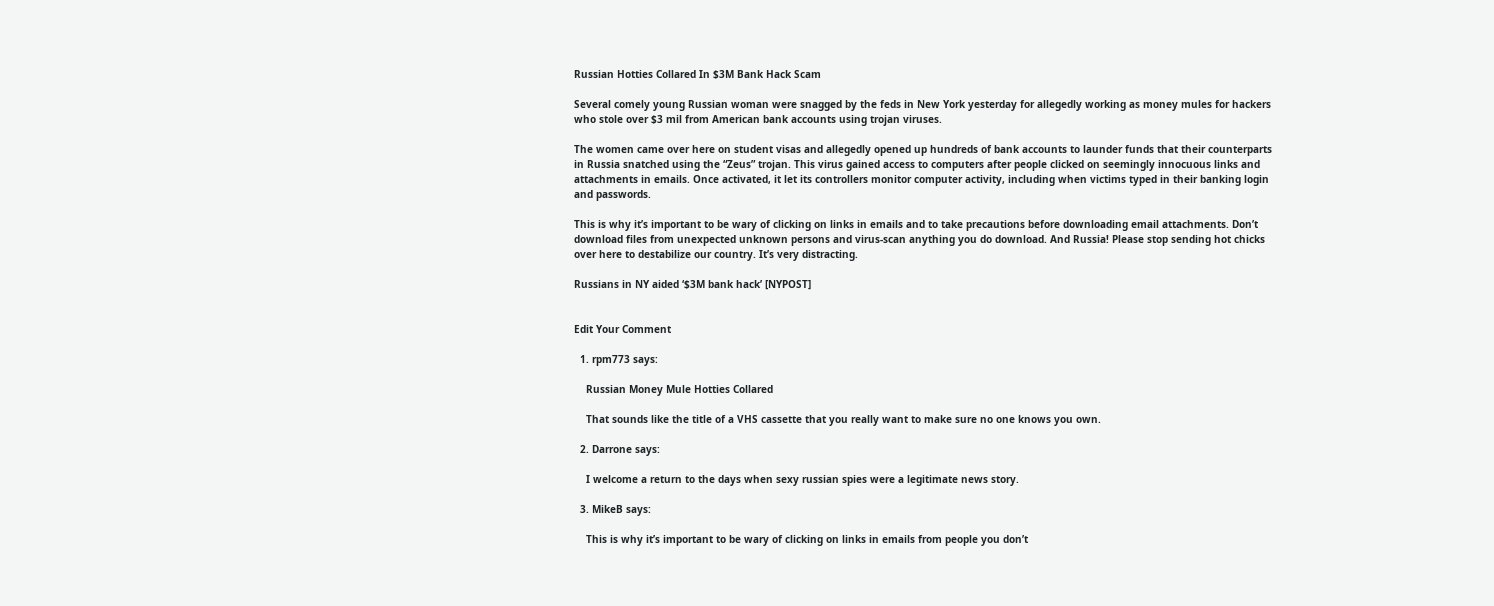Russian Hotties Collared In $3M Bank Hack Scam

Several comely young Russian woman were snagged by the feds in New York yesterday for allegedly working as money mules for hackers who stole over $3 mil from American bank accounts using trojan viruses.

The women came over here on student visas and allegedly opened up hundreds of bank accounts to launder funds that their counterparts in Russia snatched using the “Zeus” trojan. This virus gained access to computers after people clicked on seemingly innocuous links and attachments in emails. Once activated, it let its controllers monitor computer activity, including when victims typed in their banking login and passwords.

This is why it’s important to be wary of clicking on links in emails and to take precautions before downloading email attachments. Don’t download files from unexpected unknown persons and virus-scan anything you do download. And Russia! Please stop sending hot chicks over here to destabilize our country. It’s very distracting.

Russians in NY aided ‘$3M bank hack’ [NYPOST]


Edit Your Comment

  1. rpm773 says:

    Russian Money Mule Hotties Collared

    That sounds like the title of a VHS cassette that you really want to make sure no one knows you own.

  2. Darrone says:

    I welcome a return to the days when sexy russian spies were a legitimate news story.

  3. MikeB says:

    This is why it’s important to be wary of clicking on links in emails from people you don’t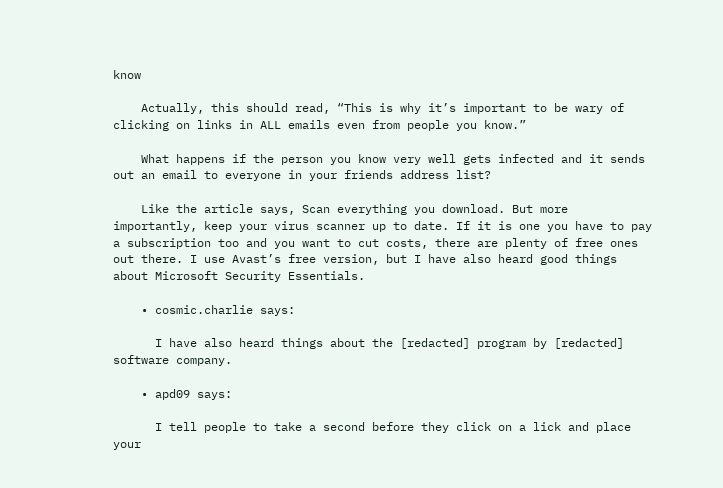know

    Actually, this should read, “This is why it’s important to be wary of clicking on links in ALL emails even from people you know.”

    What happens if the person you know very well gets infected and it sends out an email to everyone in your friends address list?

    Like the article says, Scan everything you download. But more importantly, keep your virus scanner up to date. If it is one you have to pay a subscription too and you want to cut costs, there are plenty of free ones out there. I use Avast’s free version, but I have also heard good things about Microsoft Security Essentials.

    • cosmic.charlie says:

      I have also heard things about the [redacted] program by [redacted] software company.

    • apd09 says:

      I tell people to take a second before they click on a lick and place your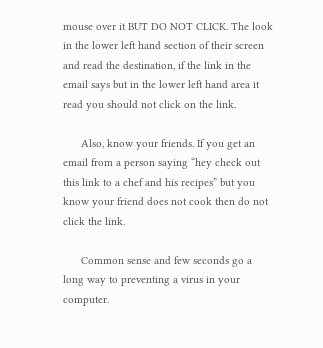mouse over it BUT DO NOT CLICK. The look in the lower left hand section of their screen and read the destination, if the link in the email says but in the lower left hand area it read you should not click on the link.

      Also, know your friends. If you get an email from a person saying “hey check out this link to a chef and his recipes” but you know your friend does not cook then do not click the link.

      Common sense and few seconds go a long way to preventing a virus in your computer.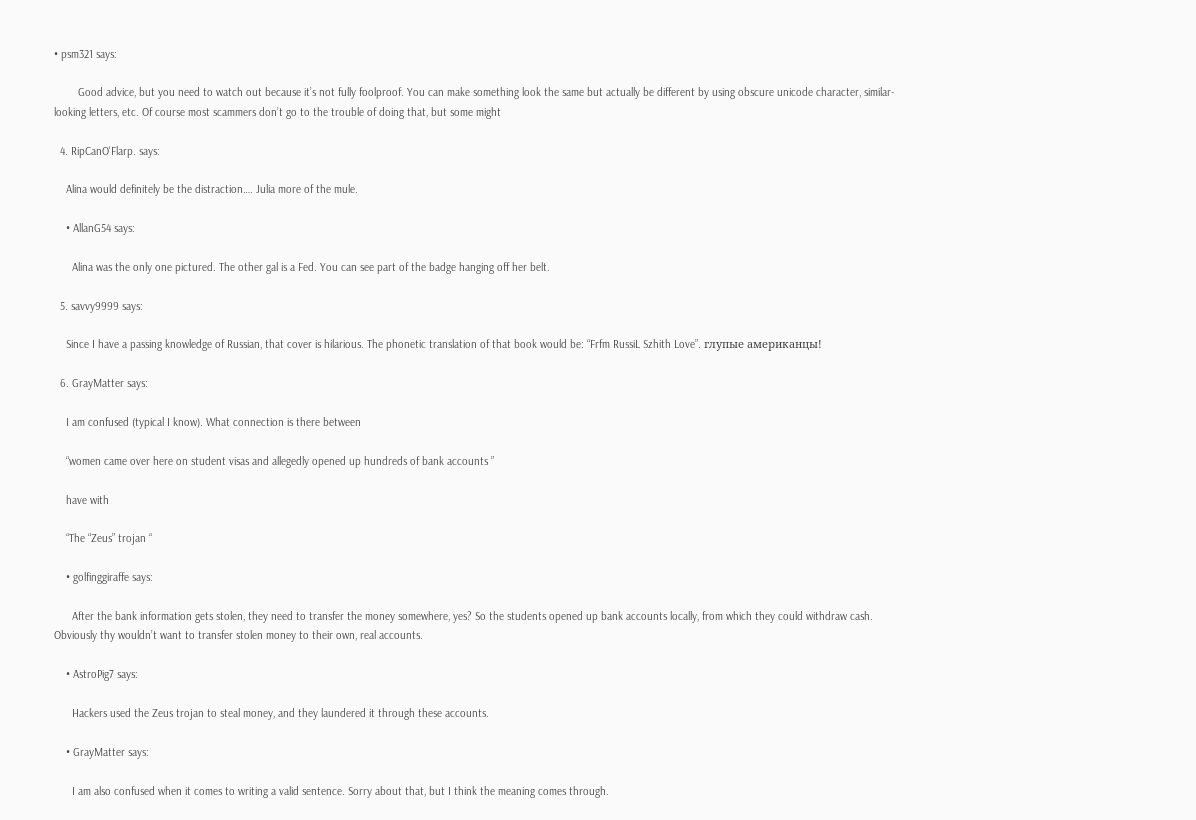• psm321 says:

        Good advice, but you need to watch out because it’s not fully foolproof. You can make something look the same but actually be different by using obscure unicode character, similar-looking letters, etc. Of course most scammers don’t go to the trouble of doing that, but some might

  4. RipCanO'Flarp. says:

    Alina would definitely be the distraction…. Julia more of the mule.

    • AllanG54 says:

      Alina was the only one pictured. The other gal is a Fed. You can see part of the badge hanging off her belt.

  5. savvy9999 says:

    Since I have a passing knowledge of Russian, that cover is hilarious. The phonetic translation of that book would be: “Frfm RussiL Szhith Love”. глупые американцы!

  6. GrayMatter says:

    I am confused (typical I know). What connection is there between

    “women came over here on student visas and allegedly opened up hundreds of bank accounts ”

    have with

    “The “Zeus” trojan “

    • golfinggiraffe says:

      After the bank information gets stolen, they need to transfer the money somewhere, yes? So the students opened up bank accounts locally, from which they could withdraw cash. Obviously thy wouldn’t want to transfer stolen money to their own, real accounts.

    • AstroPig7 says:

      Hackers used the Zeus trojan to steal money, and they laundered it through these accounts.

    • GrayMatter says:

      I am also confused when it comes to writing a valid sentence. Sorry about that, but I think the meaning comes through.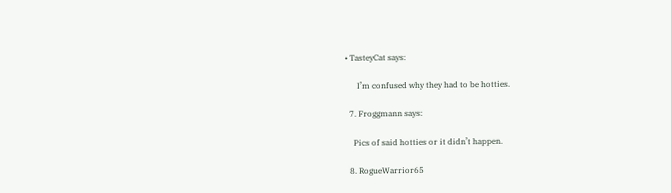• TasteyCat says:

      I’m confused why they had to be hotties.

  7. Froggmann says:

    Pics of said hotties or it didn’t happen.

  8. RogueWarrior65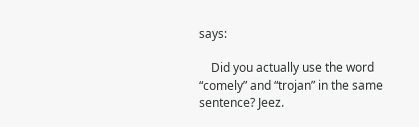says:

    Did you actually use the word “comely” and “trojan” in the same sentence? Jeez.